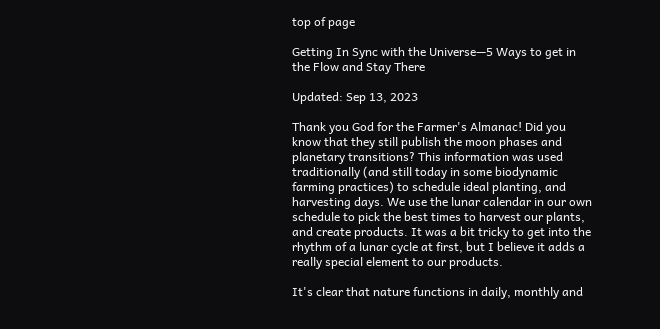top of page

Getting In Sync with the Universe—5 Ways to get in the Flow and Stay There

Updated: Sep 13, 2023

Thank you God for the Farmer's Almanac! Did you know that they still publish the moon phases and planetary transitions? This information was used traditionally (and still today in some biodynamic farming practices) to schedule ideal planting, and harvesting days. We use the lunar calendar in our own schedule to pick the best times to harvest our plants, and create products. It was a bit tricky to get into the rhythm of a lunar cycle at first, but I believe it adds a really special element to our products.

It's clear that nature functions in daily, monthly and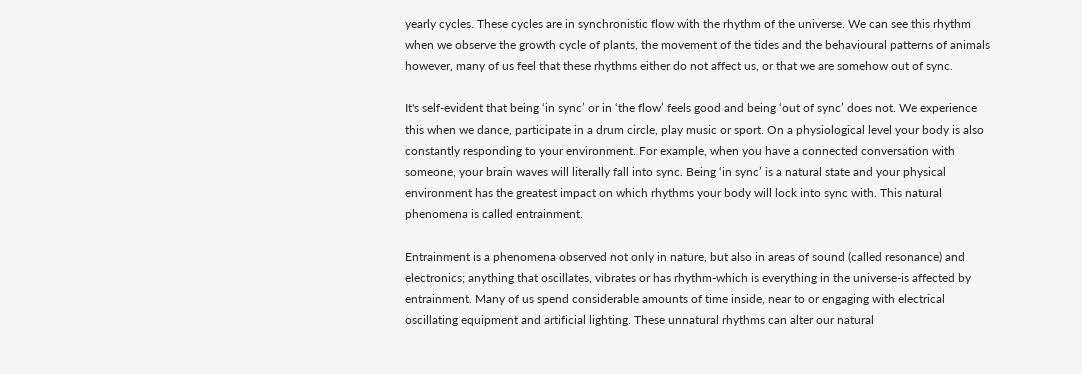yearly cycles. These cycles are in synchronistic flow with the rhythm of the universe. We can see this rhythm when we observe the growth cycle of plants, the movement of the tides and the behavioural patterns of animals however, many of us feel that these rhythms either do not affect us, or that we are somehow out of sync.

It's self-evident that being ‘in sync’ or in ‘the flow’ feels good and being ‘out of sync’ does not. We experience this when we dance, participate in a drum circle, play music or sport. On a physiological level your body is also constantly responding to your environment. For example, when you have a connected conversation with someone, your brain waves will literally fall into sync. Being ‘in sync’ is a natural state and your physical environment has the greatest impact on which rhythms your body will lock into sync with. This natural phenomena is called entrainment.

Entrainment is a phenomena observed not only in nature, but also in areas of sound (called resonance) and electronics; anything that oscillates, vibrates or has rhythm-which is everything in the universe-is affected by entrainment. Many of us spend considerable amounts of time inside, near to or engaging with electrical oscillating equipment and artificial lighting. These unnatural rhythms can alter our natural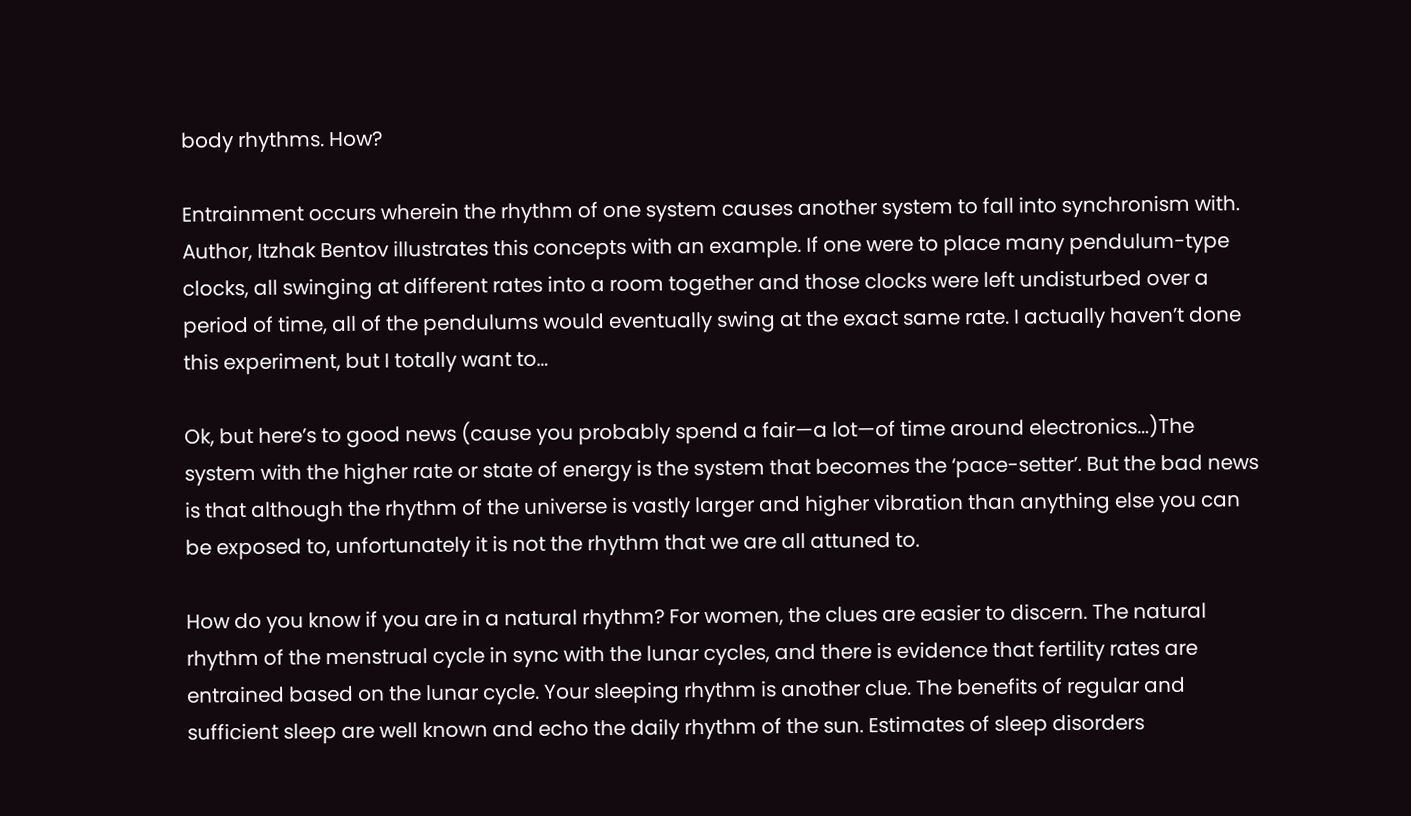body rhythms. How?

Entrainment occurs wherein the rhythm of one system causes another system to fall into synchronism with. Author, Itzhak Bentov illustrates this concepts with an example. If one were to place many pendulum-type clocks, all swinging at different rates into a room together and those clocks were left undisturbed over a period of time, all of the pendulums would eventually swing at the exact same rate. I actually haven’t done this experiment, but I totally want to…

Ok, but here’s to good news (cause you probably spend a fair—a lot—of time around electronics…)The system with the higher rate or state of energy is the system that becomes the ‘pace-setter’. But the bad news is that although the rhythm of the universe is vastly larger and higher vibration than anything else you can be exposed to, unfortunately it is not the rhythm that we are all attuned to.

How do you know if you are in a natural rhythm? For women, the clues are easier to discern. The natural rhythm of the menstrual cycle in sync with the lunar cycles, and there is evidence that fertility rates are entrained based on the lunar cycle. Your sleeping rhythm is another clue. The benefits of regular and sufficient sleep are well known and echo the daily rhythm of the sun. Estimates of sleep disorders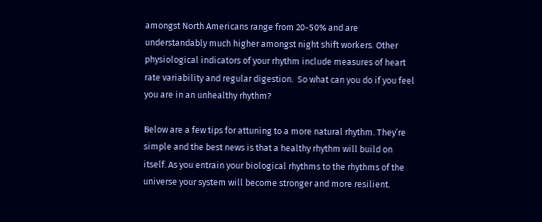amongst North Americans range from 20-50% and are understandably much higher amongst night shift workers. Other physiological indicators of your rhythm include measures of heart rate variability and regular digestion.  So what can you do if you feel you are in an unhealthy rhythm?

Below are a few tips for attuning to a more natural rhythm. They’re simple and the best news is that a healthy rhythm will build on itself. As you entrain your biological rhythms to the rhythms of the universe your system will become stronger and more resilient.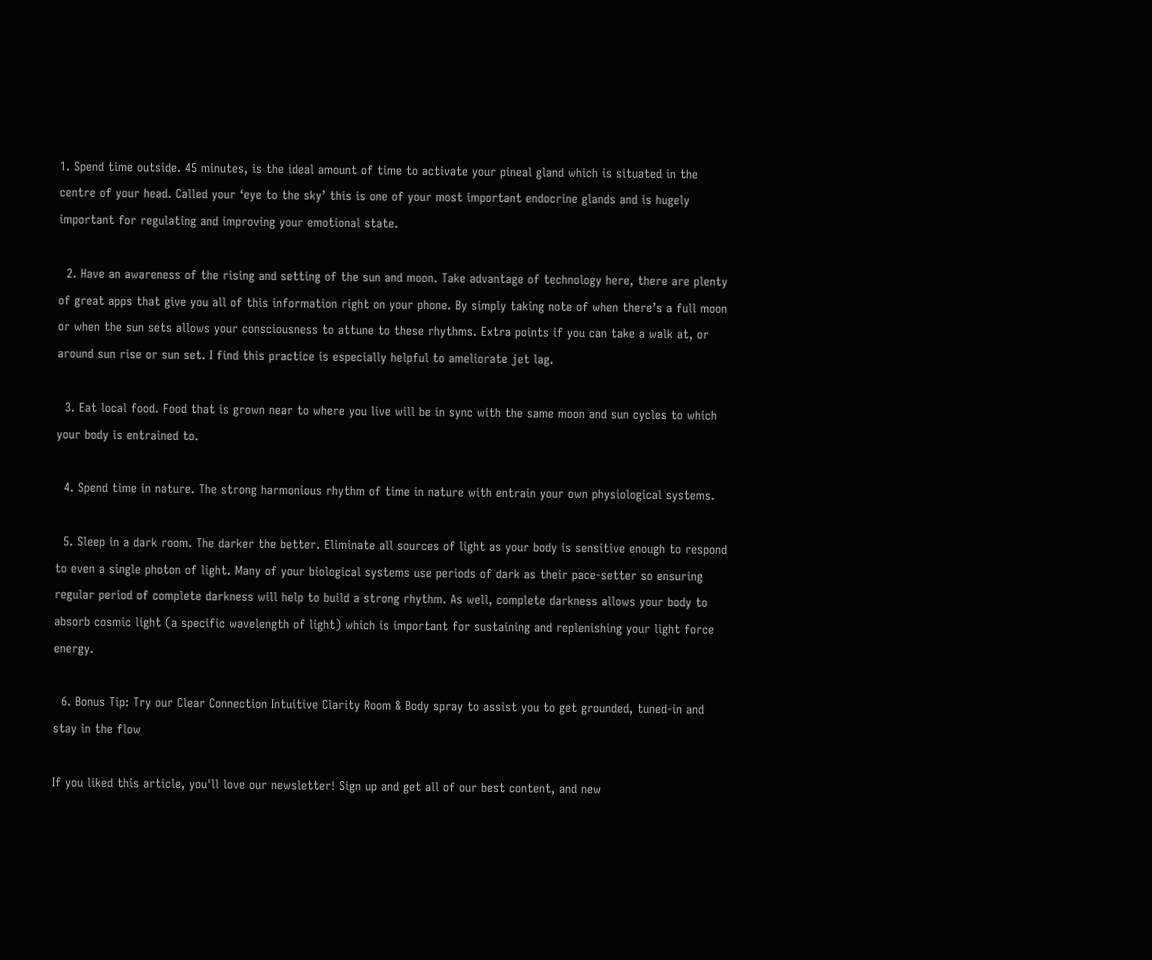1. Spend time outside. 45 minutes, is the ideal amount of time to activate your pineal gland which is situated in the centre of your head. Called your ‘eye to the sky’ this is one of your most important endocrine glands and is hugely important for regulating and improving your emotional state.

  2. Have an awareness of the rising and setting of the sun and moon. Take advantage of technology here, there are plenty of great apps that give you all of this information right on your phone. By simply taking note of when there’s a full moon or when the sun sets allows your consciousness to attune to these rhythms. Extra points if you can take a walk at, or around sun rise or sun set. I find this practice is especially helpful to ameliorate jet lag.

  3. Eat local food. Food that is grown near to where you live will be in sync with the same moon and sun cycles to which your body is entrained to.

  4. Spend time in nature. The strong harmonious rhythm of time in nature with entrain your own physiological systems.

  5. Sleep in a dark room. The darker the better. Eliminate all sources of light as your body is sensitive enough to respond to even a single photon of light. Many of your biological systems use periods of dark as their pace-setter so ensuring regular period of complete darkness will help to build a strong rhythm. As well, complete darkness allows your body to absorb cosmic light (a specific wavelength of light) which is important for sustaining and replenishing your light force energy.

  6. Bonus Tip: Try our Clear Connection Intuitive Clarity Room & Body spray to assist you to get grounded, tuned-in and stay in the flow

If you liked this article, you'll love our newsletter! Sign up and get all of our best content, and new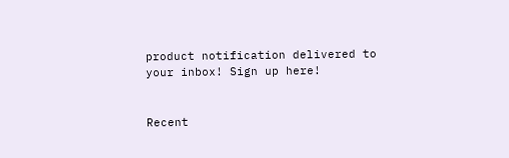product notification delivered to your inbox! Sign up here!


Recent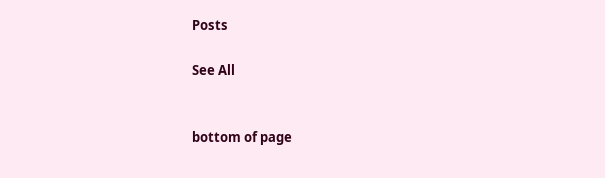Posts

See All


bottom of page